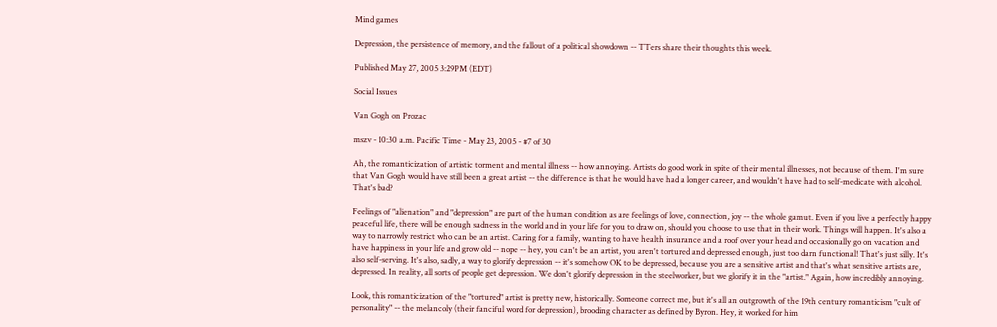Mind games

Depression, the persistence of memory, and the fallout of a political showdown -- TTers share their thoughts this week.

Published May 27, 2005 3:29PM (EDT)

Social Issues

Van Gogh on Prozac

mszv - 10:30 a.m. Pacific Time - May 23, 2005 - #7 of 30

Ah, the romanticization of artistic torment and mental illness -- how annoying. Artists do good work in spite of their mental illnesses, not because of them. I'm sure that Van Gogh would have still been a great artist -- the difference is that he would have had a longer career, and wouldn't have had to self-medicate with alcohol. That's bad?

Feelings of "alienation" and "depression" are part of the human condition as are feelings of love, connection, joy -- the whole gamut. Even if you live a perfectly happy peaceful life, there will be enough sadness in the world and in your life for you to draw on, should you choose to use that in their work. Things will happen. It's also a way to narrowly restrict who can be an artist. Caring for a family, wanting to have health insurance and a roof over your head and occasionally go on vacation and have happiness in your life and grow old -- nope -- hey, you can't be an artist, you aren't tortured and depressed enough, just too darn functional! That's just silly. It's also self-serving. It's also, sadly, a way to glorify depression -- it's somehow OK to be depressed, because you are a sensitive artist and that's what sensitive artists are, depressed. In reality, all sorts of people get depression. We don't glorify depression in the steelworker, but we glorify it in the "artist." Again, how incredibly annoying.

Look, this romanticization of the "tortured" artist is pretty new, historically. Someone correct me, but it's all an outgrowth of the 19th century romanticism "cult of personality" -- the melancoly (their fanciful word for depression), brooding character as defined by Byron. Hey, it worked for him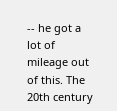-- he got a lot of mileage out of this. The 20th century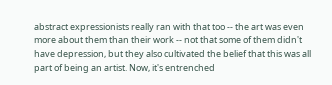abstract expressionists really ran with that too -- the art was even more about them than their work -- not that some of them didn't have depression, but they also cultivated the belief that this was all part of being an artist. Now, it's entrenched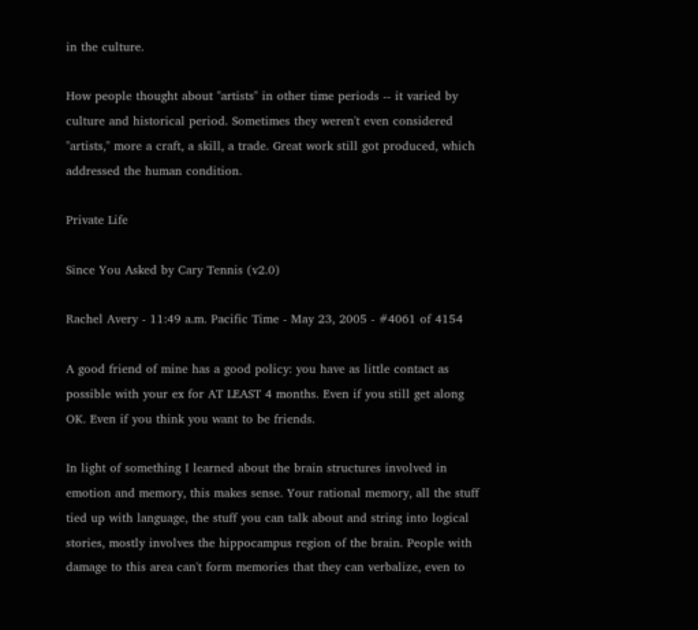in the culture.

How people thought about "artists" in other time periods -- it varied by culture and historical period. Sometimes they weren't even considered "artists," more a craft, a skill, a trade. Great work still got produced, which addressed the human condition.

Private Life

Since You Asked by Cary Tennis (v2.0)

Rachel Avery - 11:49 a.m. Pacific Time - May 23, 2005 - #4061 of 4154

A good friend of mine has a good policy: you have as little contact as possible with your ex for AT LEAST 4 months. Even if you still get along OK. Even if you think you want to be friends.

In light of something I learned about the brain structures involved in emotion and memory, this makes sense. Your rational memory, all the stuff tied up with language, the stuff you can talk about and string into logical stories, mostly involves the hippocampus region of the brain. People with damage to this area can't form memories that they can verbalize, even to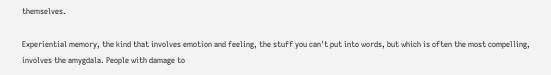themselves.

Experiential memory, the kind that involves emotion and feeling, the stuff you can't put into words, but which is often the most compelling, involves the amygdala. People with damage to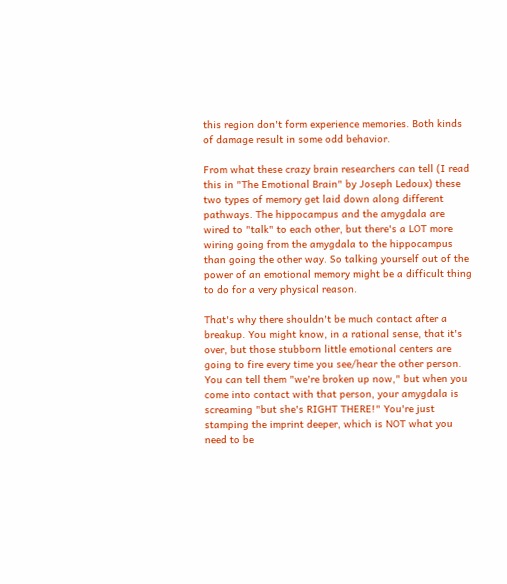this region don't form experience memories. Both kinds of damage result in some odd behavior.

From what these crazy brain researchers can tell (I read this in "The Emotional Brain" by Joseph Ledoux) these two types of memory get laid down along different pathways. The hippocampus and the amygdala are wired to "talk" to each other, but there's a LOT more wiring going from the amygdala to the hippocampus than going the other way. So talking yourself out of the power of an emotional memory might be a difficult thing to do for a very physical reason.

That's why there shouldn't be much contact after a breakup. You might know, in a rational sense, that it's over, but those stubborn little emotional centers are going to fire every time you see/hear the other person. You can tell them "we're broken up now," but when you come into contact with that person, your amygdala is screaming "but she's RIGHT THERE!" You're just stamping the imprint deeper, which is NOT what you need to be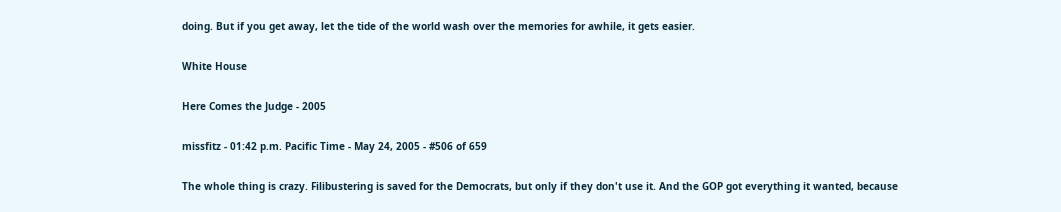doing. But if you get away, let the tide of the world wash over the memories for awhile, it gets easier.

White House

Here Comes the Judge - 2005

missfitz - 01:42 p.m. Pacific Time - May 24, 2005 - #506 of 659

The whole thing is crazy. Filibustering is saved for the Democrats, but only if they don't use it. And the GOP got everything it wanted, because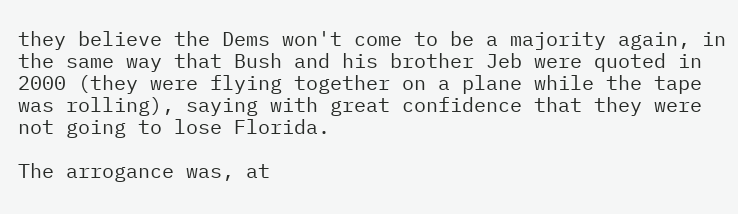they believe the Dems won't come to be a majority again, in the same way that Bush and his brother Jeb were quoted in 2000 (they were flying together on a plane while the tape was rolling), saying with great confidence that they were not going to lose Florida.

The arrogance was, at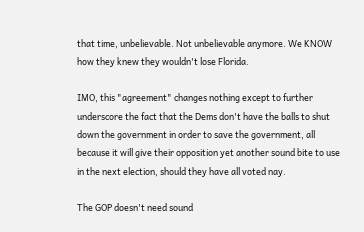that time, unbelievable. Not unbelievable anymore. We KNOW how they knew they wouldn't lose Florida.

IMO, this "agreement" changes nothing except to further underscore the fact that the Dems don't have the balls to shut down the government in order to save the government, all because it will give their opposition yet another sound bite to use in the next election, should they have all voted nay.

The GOP doesn't need sound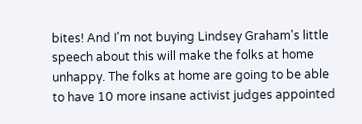bites! And I'm not buying Lindsey Graham's little speech about this will make the folks at home unhappy. The folks at home are going to be able to have 10 more insane activist judges appointed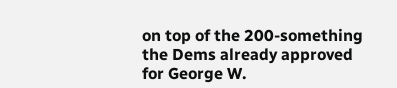on top of the 200-something the Dems already approved for George W.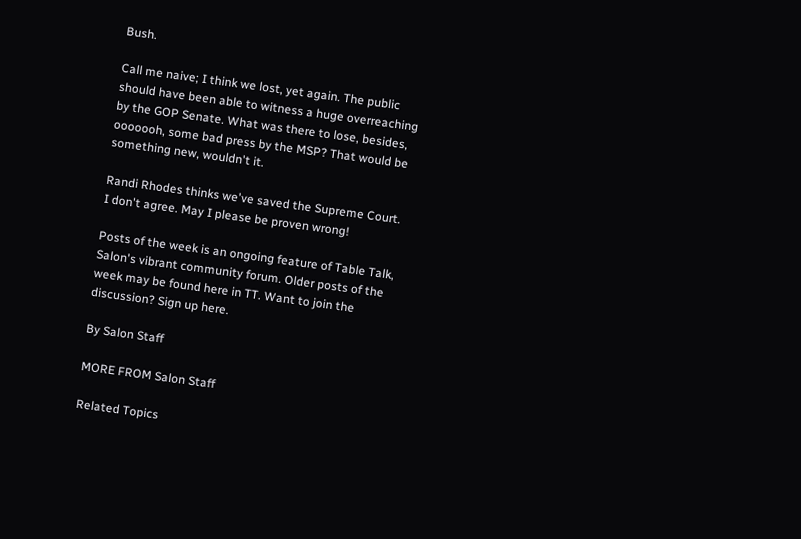Bush.

Call me naive; I think we lost, yet again. The public should have been able to witness a huge overreaching by the GOP Senate. What was there to lose, besides, ooooooh, some bad press by the MSP? That would be something new, wouldn't it.

Randi Rhodes thinks we've saved the Supreme Court. I don't agree. May I please be proven wrong!

Posts of the week is an ongoing feature of Table Talk, Salon's vibrant community forum. Older posts of the week may be found here in TT. Want to join the discussion? Sign up here.

By Salon Staff

MORE FROM Salon Staff

Related Topics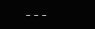---